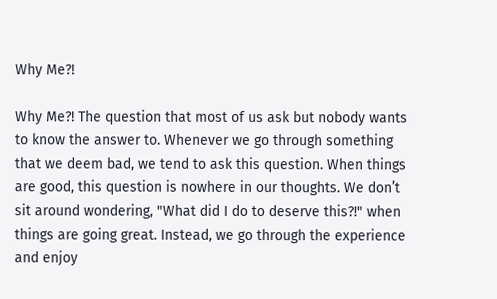Why Me?!

Why Me?! The question that most of us ask but nobody wants to know the answer to. Whenever we go through something that we deem bad, we tend to ask this question. When things are good, this question is nowhere in our thoughts. We don’t sit around wondering, "What did I do to deserve this?!" when things are going great. Instead, we go through the experience and enjoy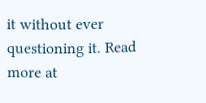it without ever questioning it. Read more at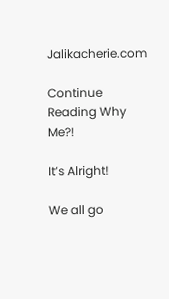Jalikacherie.com

Continue Reading Why Me?!

It’s Alright!

We all go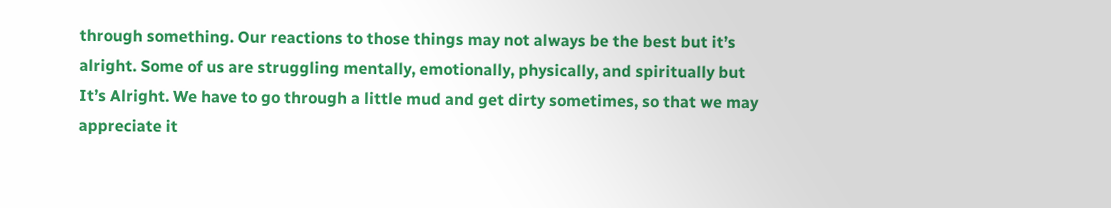through something. Our reactions to those things may not always be the best but it’s alright. Some of us are struggling mentally, emotionally, physically, and spiritually but It’s Alright. We have to go through a little mud and get dirty sometimes, so that we may appreciate it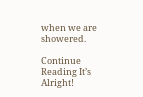when we are showered.

Continue Reading It’s Alright!